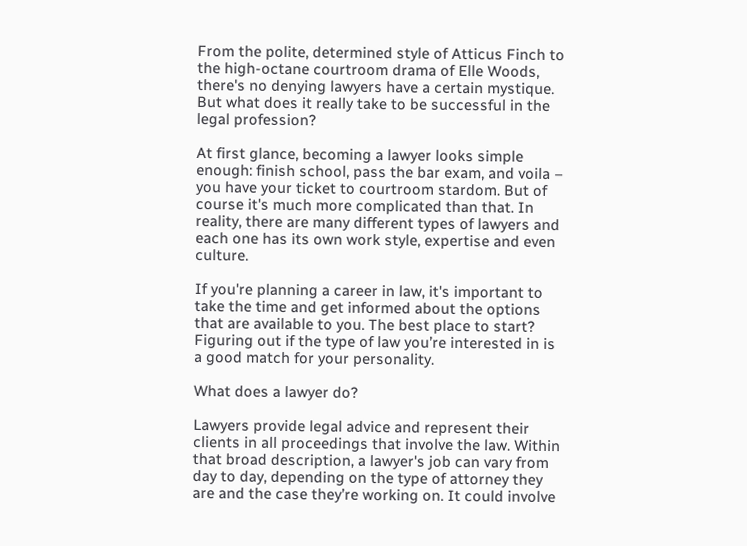From the polite, determined style of Atticus Finch to the high-octane courtroom drama of Elle Woods, there's no denying lawyers have a certain mystique. But what does it really take to be successful in the legal profession?

At first glance, becoming a lawyer looks simple enough: finish school, pass the bar exam, and voila – you have your ticket to courtroom stardom. But of course it's much more complicated than that. In reality, there are many different types of lawyers and each one has its own work style, expertise and even culture.

If you're planning a career in law, it's important to take the time and get informed about the options that are available to you. The best place to start? Figuring out if the type of law you’re interested in is a good match for your personality.

What does a lawyer do?

Lawyers provide legal advice and represent their clients in all proceedings that involve the law. Within that broad description, a lawyer's job can vary from day to day, depending on the type of attorney they are and the case they’re working on. It could involve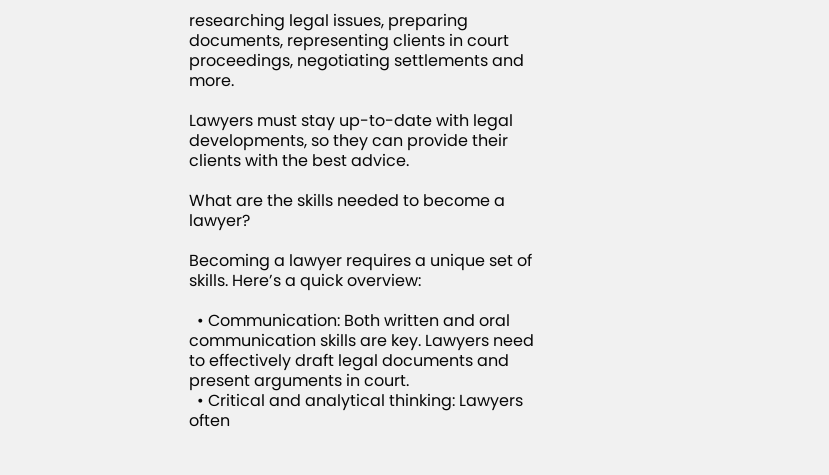researching legal issues, preparing documents, representing clients in court proceedings, negotiating settlements and more.

Lawyers must stay up-to-date with legal developments, so they can provide their clients with the best advice.

What are the skills needed to become a lawyer?

Becoming a lawyer requires a unique set of skills. Here’s a quick overview:

  • Communication: Both written and oral communication skills are key. Lawyers need to effectively draft legal documents and present arguments in court.
  • Critical and analytical thinking: Lawyers often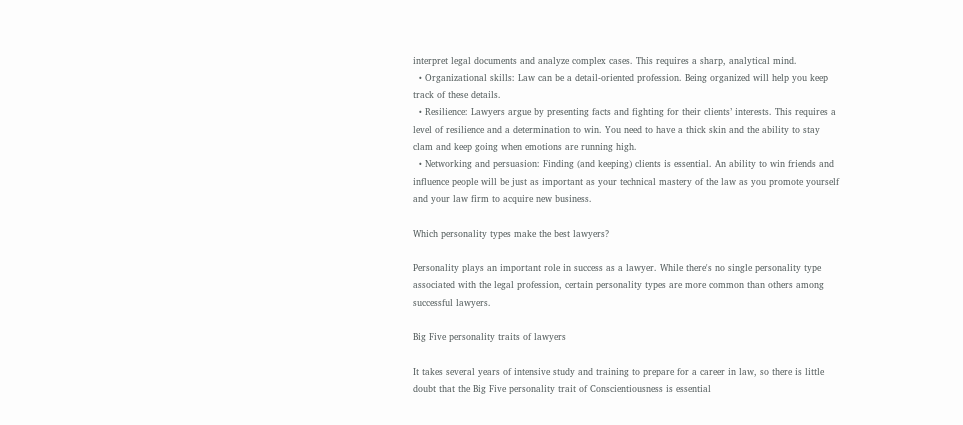interpret legal documents and analyze complex cases. This requires a sharp, analytical mind.
  • Organizational skills: Law can be a detail-oriented profession. Being organized will help you keep track of these details.
  • Resilience: Lawyers argue by presenting facts and fighting for their clients’ interests. This requires a level of resilience and a determination to win. You need to have a thick skin and the ability to stay clam and keep going when emotions are running high.
  • Networking and persuasion: Finding (and keeping) clients is essential. An ability to win friends and influence people will be just as important as your technical mastery of the law as you promote yourself and your law firm to acquire new business.

Which personality types make the best lawyers?

Personality plays an important role in success as a lawyer. While there's no single personality type associated with the legal profession, certain personality types are more common than others among successful lawyers.

Big Five personality traits of lawyers

It takes several years of intensive study and training to prepare for a career in law, so there is little doubt that the Big Five personality trait of Conscientiousness is essential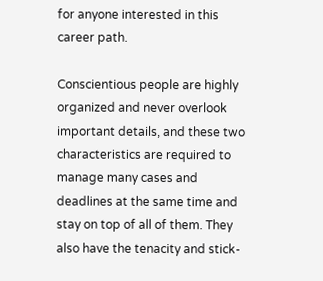for anyone interested in this career path.

Conscientious people are highly organized and never overlook important details, and these two characteristics are required to manage many cases and deadlines at the same time and stay on top of all of them. They also have the tenacity and stick-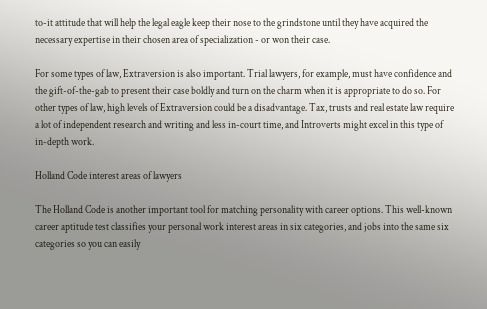to-it attitude that will help the legal eagle keep their nose to the grindstone until they have acquired the necessary expertise in their chosen area of specialization - or won their case.

For some types of law, Extraversion is also important. Trial lawyers, for example, must have confidence and the gift-of-the-gab to present their case boldly and turn on the charm when it is appropriate to do so. For other types of law, high levels of Extraversion could be a disadvantage. Tax, trusts and real estate law require a lot of independent research and writing and less in-court time, and Introverts might excel in this type of in-depth work.

Holland Code interest areas of lawyers

The Holland Code is another important tool for matching personality with career options. This well-known career aptitude test classifies your personal work interest areas in six categories, and jobs into the same six categories so you can easily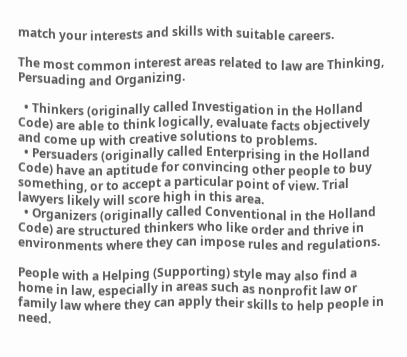match your interests and skills with suitable careers.

The most common interest areas related to law are Thinking, Persuading and Organizing.

  • Thinkers (originally called Investigation in the Holland Code) are able to think logically, evaluate facts objectively and come up with creative solutions to problems.
  • Persuaders (originally called Enterprising in the Holland Code) have an aptitude for convincing other people to buy something, or to accept a particular point of view. Trial lawyers likely will score high in this area.
  • Organizers (originally called Conventional in the Holland Code) are structured thinkers who like order and thrive in environments where they can impose rules and regulations.

People with a Helping (Supporting) style may also find a home in law, especially in areas such as nonprofit law or family law where they can apply their skills to help people in need.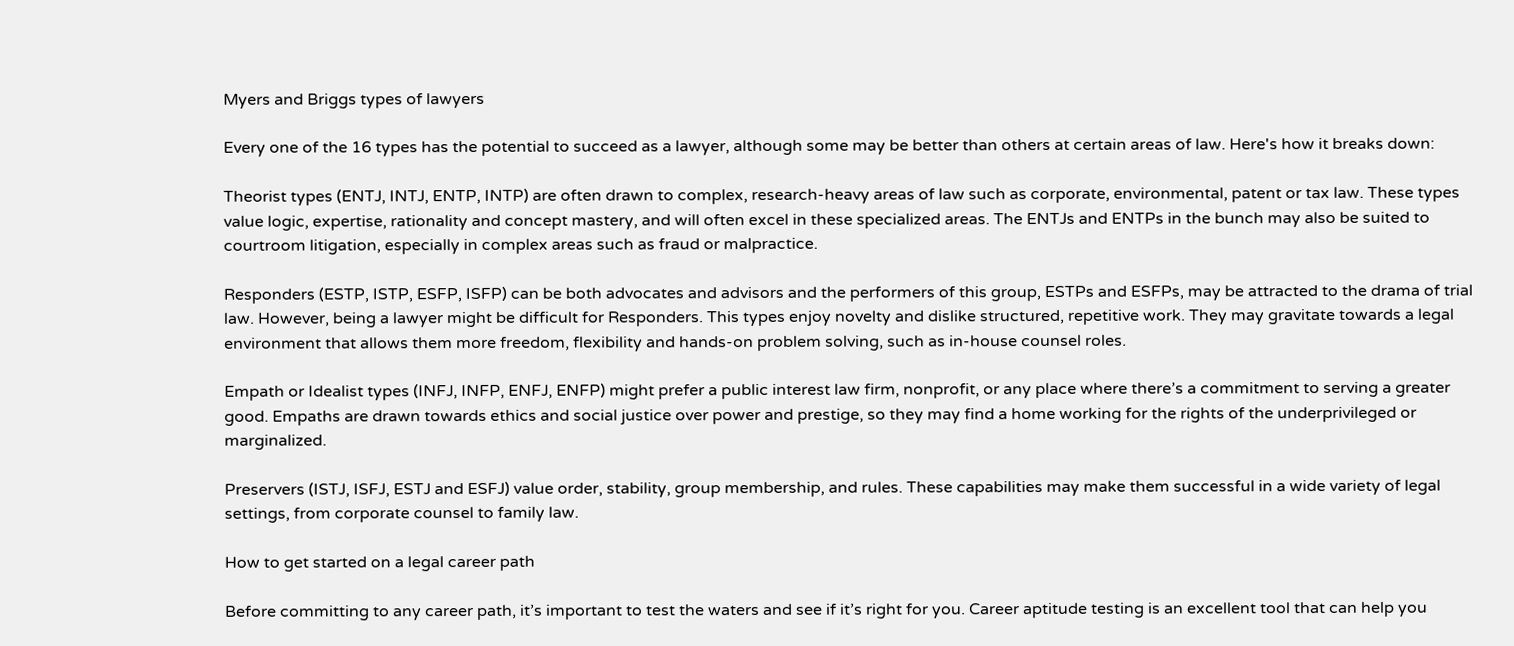Myers and Briggs types of lawyers

Every one of the 16 types has the potential to succeed as a lawyer, although some may be better than others at certain areas of law. Here's how it breaks down:

Theorist types (ENTJ, INTJ, ENTP, INTP) are often drawn to complex, research-heavy areas of law such as corporate, environmental, patent or tax law. These types value logic, expertise, rationality and concept mastery, and will often excel in these specialized areas. The ENTJs and ENTPs in the bunch may also be suited to courtroom litigation, especially in complex areas such as fraud or malpractice.

Responders (ESTP, ISTP, ESFP, ISFP) can be both advocates and advisors and the performers of this group, ESTPs and ESFPs, may be attracted to the drama of trial law. However, being a lawyer might be difficult for Responders. This types enjoy novelty and dislike structured, repetitive work. They may gravitate towards a legal environment that allows them more freedom, flexibility and hands-on problem solving, such as in-house counsel roles.

Empath or Idealist types (INFJ, INFP, ENFJ, ENFP) might prefer a public interest law firm, nonprofit, or any place where there’s a commitment to serving a greater good. Empaths are drawn towards ethics and social justice over power and prestige, so they may find a home working for the rights of the underprivileged or marginalized.

Preservers (ISTJ, ISFJ, ESTJ and ESFJ) value order, stability, group membership, and rules. These capabilities may make them successful in a wide variety of legal settings, from corporate counsel to family law.

How to get started on a legal career path

Before committing to any career path, it’s important to test the waters and see if it’s right for you. Career aptitude testing is an excellent tool that can help you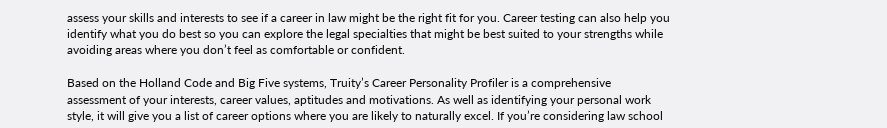assess your skills and interests to see if a career in law might be the right fit for you. Career testing can also help you identify what you do best so you can explore the legal specialties that might be best suited to your strengths while avoiding areas where you don’t feel as comfortable or confident.

Based on the Holland Code and Big Five systems, Truity’s Career Personality Profiler is a comprehensive assessment of your interests, career values, aptitudes and motivations. As well as identifying your personal work style, it will give you a list of career options where you are likely to naturally excel. If you’re considering law school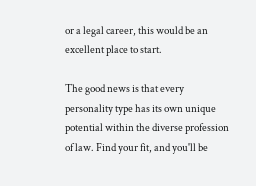or a legal career, this would be an excellent place to start.

The good news is that every personality type has its own unique potential within the diverse profession of law. Find your fit, and you'll be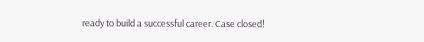ready to build a successful career. Case closed!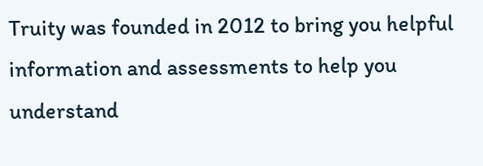Truity was founded in 2012 to bring you helpful information and assessments to help you understand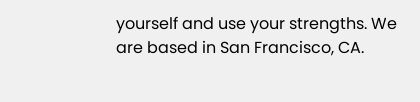yourself and use your strengths. We are based in San Francisco, CA.